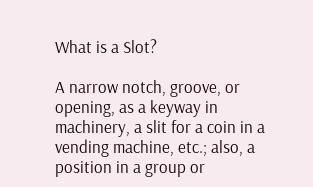What is a Slot?

A narrow notch, groove, or opening, as a keyway in machinery, a slit for a coin in a vending machine, etc.; also, a position in a group or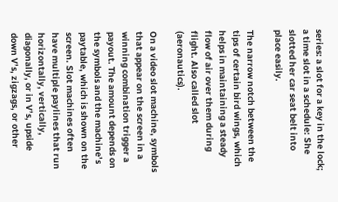series: a slot for a key in the lock; a time slot in a schedule: She slotted her car seat belt into place easily.

The narrow notch between the tips of certain bird wings, which helps in maintaining a steady flow of air over them during flight. Also called slot (aeronautics).

On a video slot machine, symbols that appear on the screen in a winning combination trigger a payout. The amount depends on the symbols and the machine’s paytable, which is shown on the screen. Slot machines often have multiple paylines that run horizontally, vertically, diagonally, or in V’s, upside down V’s, zigzags, or other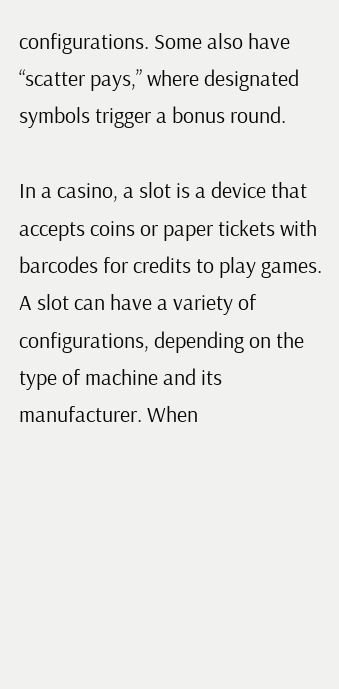configurations. Some also have “scatter pays,” where designated symbols trigger a bonus round.

In a casino, a slot is a device that accepts coins or paper tickets with barcodes for credits to play games. A slot can have a variety of configurations, depending on the type of machine and its manufacturer. When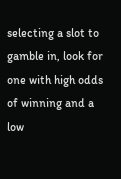selecting a slot to gamble in, look for one with high odds of winning and a low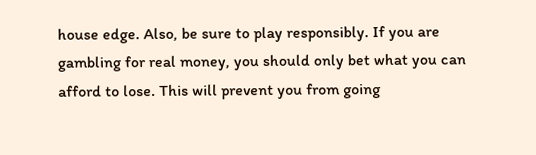house edge. Also, be sure to play responsibly. If you are gambling for real money, you should only bet what you can afford to lose. This will prevent you from going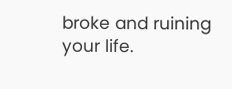broke and ruining your life.